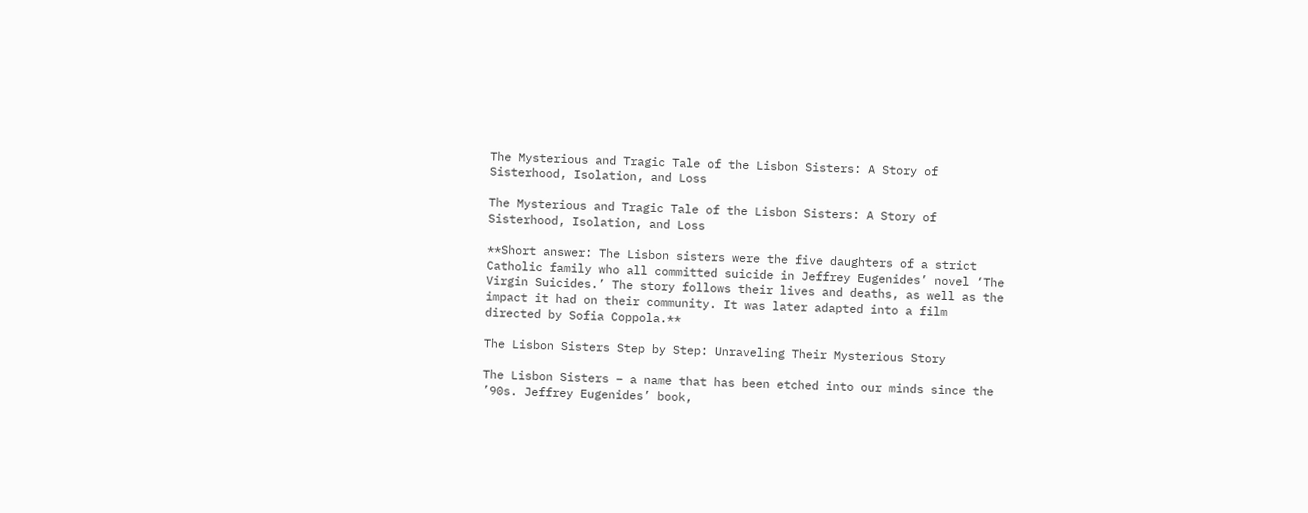The Mysterious and Tragic Tale of the Lisbon Sisters: A Story of Sisterhood, Isolation, and Loss

The Mysterious and Tragic Tale of the Lisbon Sisters: A Story of Sisterhood, Isolation, and Loss

**Short answer: The Lisbon sisters were the five daughters of a strict Catholic family who all committed suicide in Jeffrey Eugenides’ novel ‘The Virgin Suicides.’ The story follows their lives and deaths, as well as the impact it had on their community. It was later adapted into a film directed by Sofia Coppola.**

The Lisbon Sisters Step by Step: Unraveling Their Mysterious Story

The Lisbon Sisters – a name that has been etched into our minds since the ’90s. Jeffrey Eugenides’ book,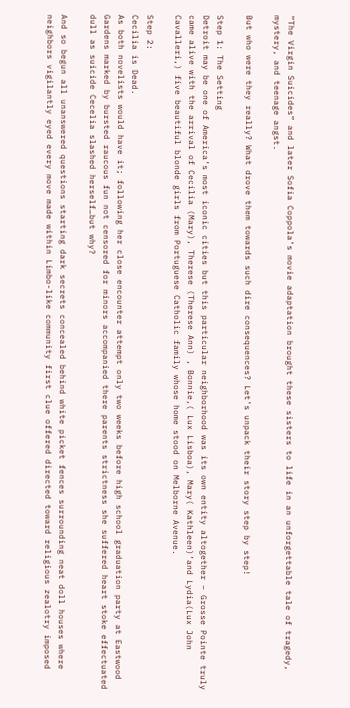“The Virgin Suicides” and later Sofia Coppola’s movie adaptation brought these sisters to life in an unforgettable tale of tragedy, mystery, and teenage angst.

But who were they really? What drove them towards such dire consequences? Let’s unpack their story step by step!

Step 1: The Setting
Detroit may be one of America’s most iconic cities but this particular neighborhood was its own entity altogether – Grosse Pointe truly came alive with the arrival of Cecilia (Mary), Therese (Therese Ann) , Bonnie,( Lux Lisboa), Mary( Kathleen)’and Lydia(Lux John Cavalleri,) five beautiful blonde girls from Portuguese Catholic family whose home stood on Melborne Avenue.

Step 2:
Cecilia is Dead.
As both novelists would have it; following her close encounter attempt only two weeks before high school graduation party at Eastwood Gardens marked by bursted raucous fun not censored for minors accompanied there parents strictness she suffered heart stoke effectuated dull as suicide Cecelia slashed herself…but why?

And so begun all unanswered questions starting dark secrets concealed behind white picket fences surrounding neat doll houses where neighbors vigilantly eyed every move made within Limbo-like community first clue offered directed toward religious zealotry imposed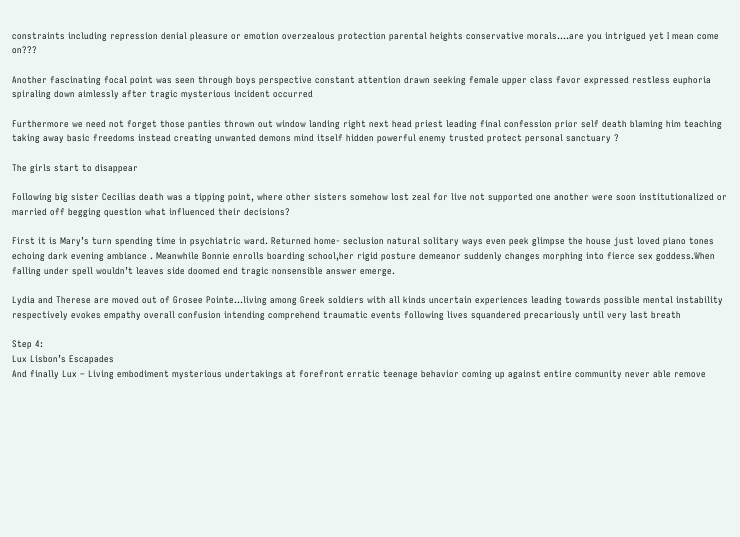constraints including repression denial pleasure or emotion overzealous protection parental heights conservative morals….are you intrigued yet I mean come on???

Another fascinating focal point was seen through boys perspective constant attention drawn seeking female upper class favor expressed restless euphoria spiraling down aimlessly after tragic mysterious incident occurred

Furthermore we need not forget those panties thrown out window landing right next head priest leading final confession prior self death blaming him teaching taking away basic freedoms instead creating unwanted demons mind itself hidden powerful enemy trusted protect personal sanctuary ?

The girls start to disappear

Following big sister Cecilias death was a tipping point, where other sisters somehow lost zeal for live not supported one another were soon institutionalized or married off begging question what influenced their decisions?

First it is Mary’s turn spending time in psychiatric ward. Returned home- seclusion natural solitary ways even peek glimpse the house just loved piano tones echoing dark evening ambiance . Meanwhile Bonnie enrolls boarding school,her rigid posture demeanor suddenly changes morphing into fierce sex goddess.When falling under spell wouldn’t leaves side doomed end tragic nonsensible answer emerge.

Lydia and Therese are moved out of Grosee Pointe…living among Greek soldiers with all kinds uncertain experiences leading towards possible mental instability respectively evokes empathy overall confusion intending comprehend traumatic events following lives squandered precariously until very last breath

Step 4:
Lux Lisbon’s Escapades
And finally Lux – Living embodiment mysterious undertakings at forefront erratic teenage behavior coming up against entire community never able remove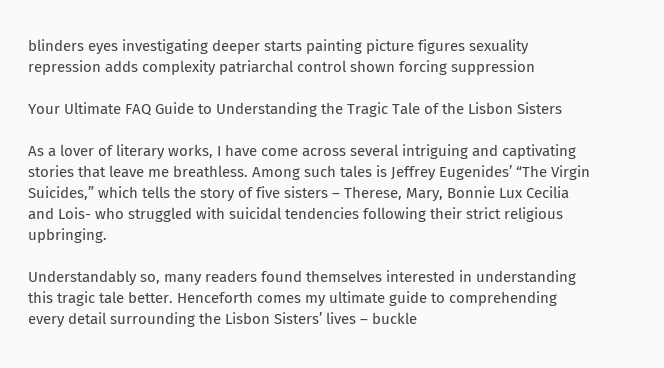blinders eyes investigating deeper starts painting picture figures sexuality repression adds complexity patriarchal control shown forcing suppression

Your Ultimate FAQ Guide to Understanding the Tragic Tale of the Lisbon Sisters

As a lover of literary works, I have come across several intriguing and captivating stories that leave me breathless. Among such tales is Jeffrey Eugenides’ “The Virgin Suicides,” which tells the story of five sisters – Therese, Mary, Bonnie Lux Cecilia and Lois- who struggled with suicidal tendencies following their strict religious upbringing.

Understandably so, many readers found themselves interested in understanding this tragic tale better. Henceforth comes my ultimate guide to comprehending every detail surrounding the Lisbon Sisters’ lives – buckle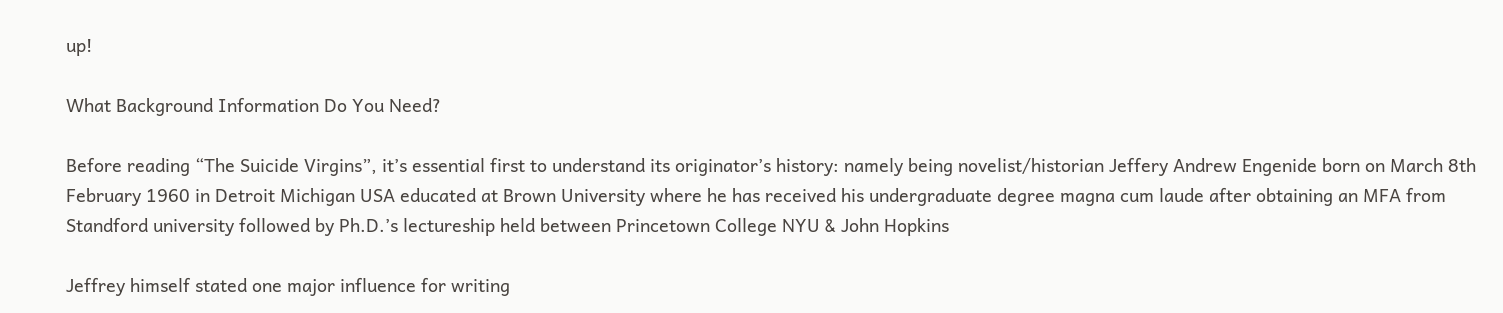up!

What Background Information Do You Need?

Before reading “The Suicide Virgins”, it’s essential first to understand its originator’s history: namely being novelist/historian Jeffery Andrew Engenide born on March 8th February 1960 in Detroit Michigan USA educated at Brown University where he has received his undergraduate degree magna cum laude after obtaining an MFA from Standford university followed by Ph.D.’s lectureship held between Princetown College NYU & John Hopkins

Jeffrey himself stated one major influence for writing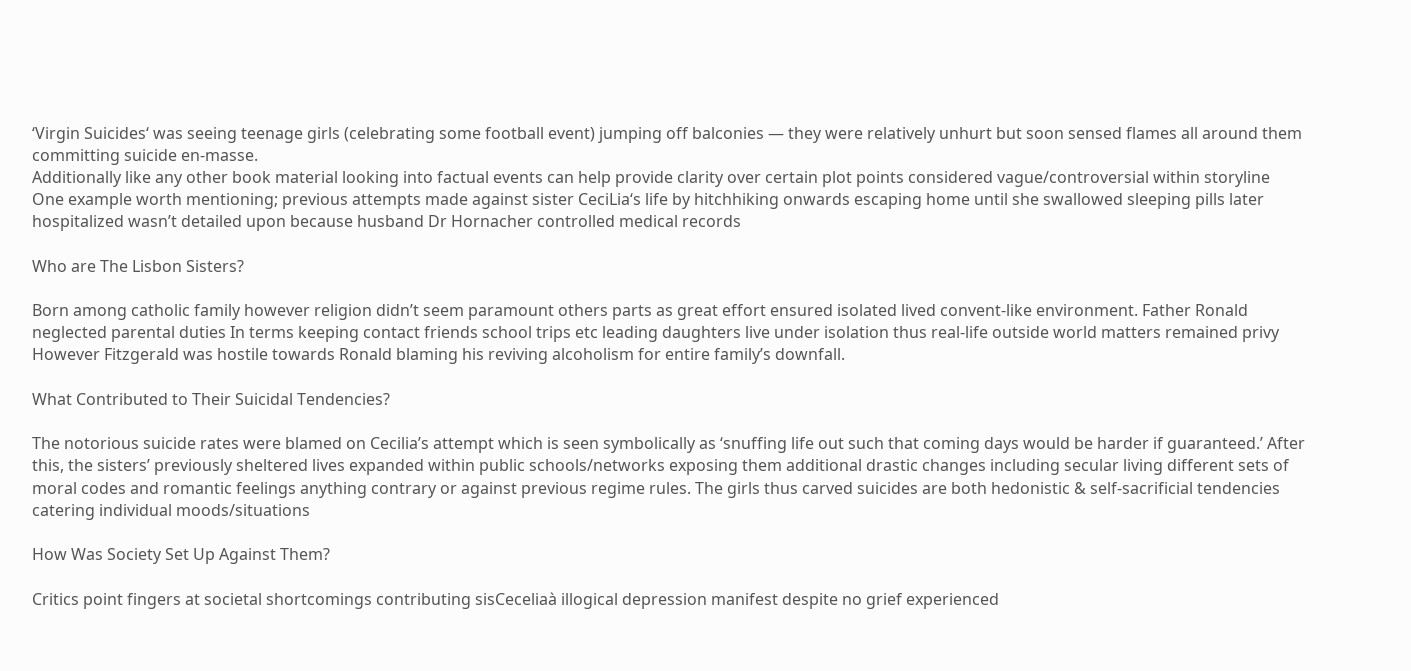‘Virgin Suicides‘ was seeing teenage girls (celebrating some football event) jumping off balconies — they were relatively unhurt but soon sensed flames all around them committing suicide en-masse.
Additionally like any other book material looking into factual events can help provide clarity over certain plot points considered vague/controversial within storyline
One example worth mentioning; previous attempts made against sister CeciLia‘s life by hitchhiking onwards escaping home until she swallowed sleeping pills later hospitalized wasn’t detailed upon because husband Dr Hornacher controlled medical records

Who are The Lisbon Sisters?

Born among catholic family however religion didn’t seem paramount others parts as great effort ensured isolated lived convent-like environment. Father Ronald neglected parental duties In terms keeping contact friends school trips etc leading daughters live under isolation thus real-life outside world matters remained privy However Fitzgerald was hostile towards Ronald blaming his reviving alcoholism for entire family’s downfall.

What Contributed to Their Suicidal Tendencies?

The notorious suicide rates were blamed on Cecilia’s attempt which is seen symbolically as ‘snuffing life out such that coming days would be harder if guaranteed.’ After this, the sisters’ previously sheltered lives expanded within public schools/networks exposing them additional drastic changes including secular living different sets of moral codes and romantic feelings anything contrary or against previous regime rules. The girls thus carved suicides are both hedonistic & self-sacrificial tendencies catering individual moods/situations

How Was Society Set Up Against Them?

Critics point fingers at societal shortcomings contributing sisCeceliaà illogical depression manifest despite no grief experienced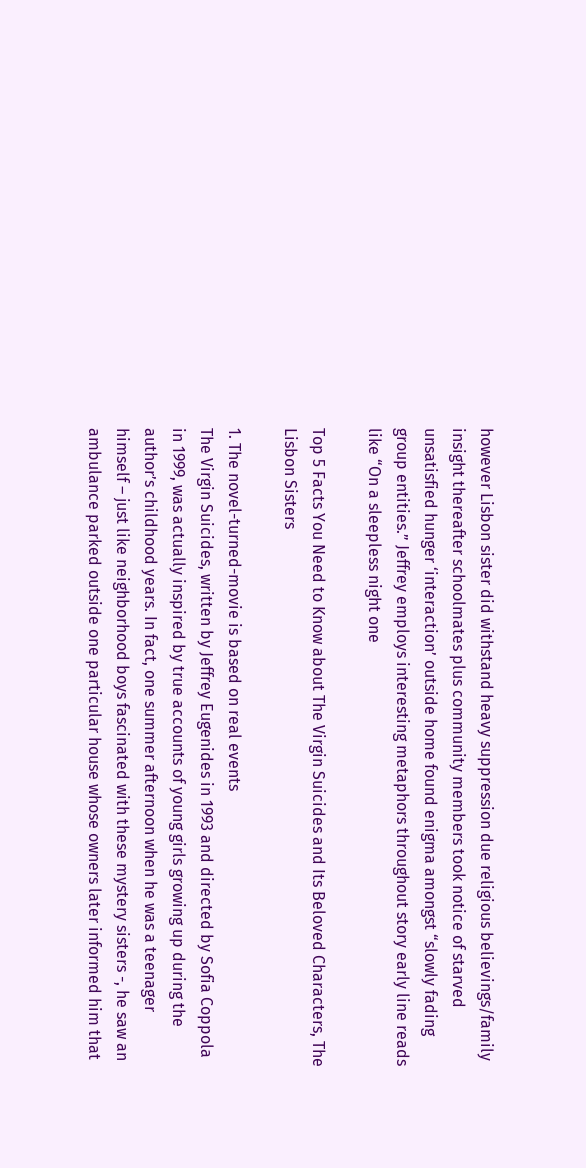however Lisbon sister did withstand heavy suppression due religious believings/family insight thereafter schoolmates plus community members took notice of starved unsatisfied hunger ‘interaction’ outside home found enigma amongst “slowly fading group entities.” Jeffrey employs interesting metaphors throughout story early line reads like “On a sleepless night one

Top 5 Facts You Need to Know about The Virgin Suicides and Its Beloved Characters, The Lisbon Sisters

1. The novel-turned-movie is based on real events
The Virgin Suicides, written by Jeffrey Eugenides in 1993 and directed by Sofia Coppola in 1999, was actually inspired by true accounts of young girls growing up during the author’s childhood years. In fact, one summer afternoon when he was a teenager himself – just like neighborhood boys fascinated with these mystery sisters -, he saw an ambulance parked outside one particular house whose owners later informed him that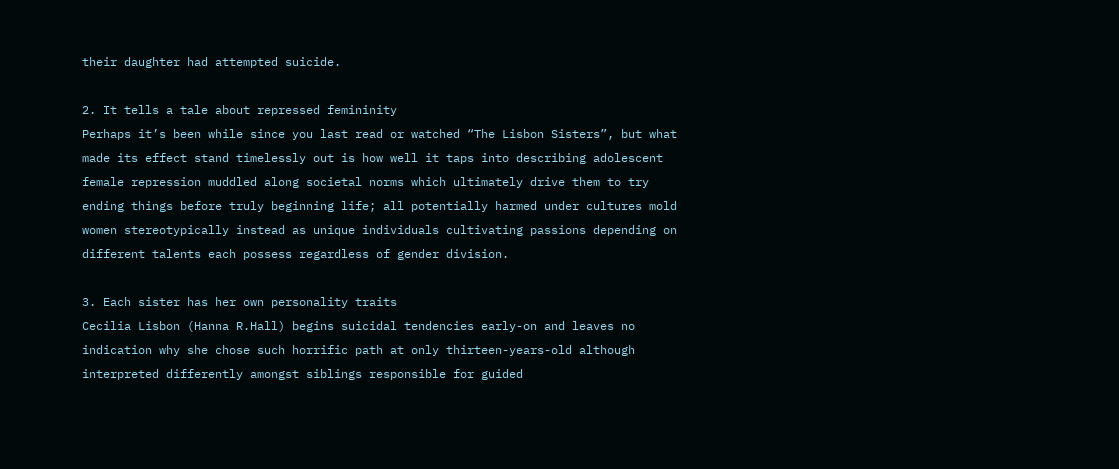their daughter had attempted suicide.

2. It tells a tale about repressed femininity
Perhaps it’s been while since you last read or watched “The Lisbon Sisters”, but what made its effect stand timelessly out is how well it taps into describing adolescent female repression muddled along societal norms which ultimately drive them to try ending things before truly beginning life; all potentially harmed under cultures mold women stereotypically instead as unique individuals cultivating passions depending on different talents each possess regardless of gender division.

3. Each sister has her own personality traits
Cecilia Lisbon (Hanna R.Hall) begins suicidal tendencies early-on and leaves no indication why she chose such horrific path at only thirteen-years-old although interpreted differently amongst siblings responsible for guided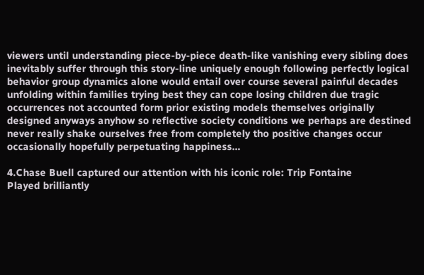viewers until understanding piece-by-piece death-like vanishing every sibling does inevitably suffer through this story-line uniquely enough following perfectly logical behavior group dynamics alone would entail over course several painful decades unfolding within families trying best they can cope losing children due tragic occurrences not accounted form prior existing models themselves originally designed anyways anyhow so reflective society conditions we perhaps are destined never really shake ourselves free from completely tho positive changes occur occasionally hopefully perpetuating happiness…

4.Chase Buell captured our attention with his iconic role: Trip Fontaine
Played brilliantly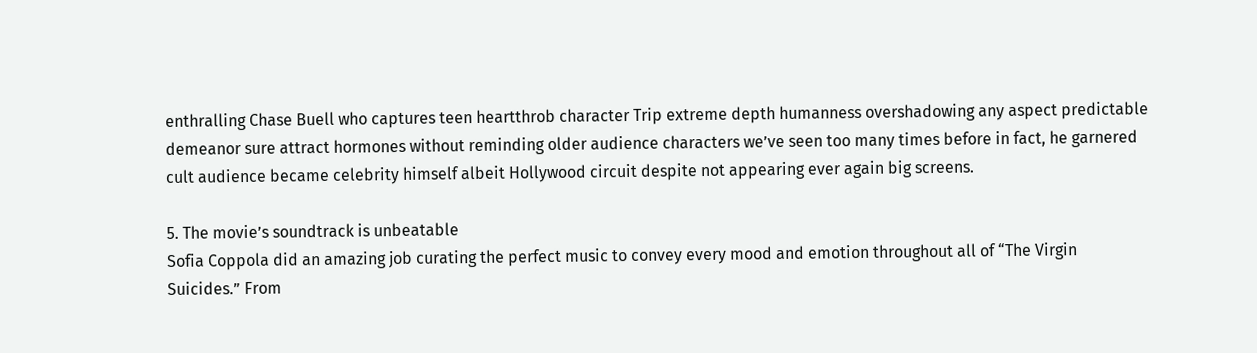enthralling Chase Buell who captures teen heartthrob character Trip extreme depth humanness overshadowing any aspect predictable demeanor sure attract hormones without reminding older audience characters we’ve seen too many times before in fact, he garnered cult audience became celebrity himself albeit Hollywood circuit despite not appearing ever again big screens.

5. The movie’s soundtrack is unbeatable
Sofia Coppola did an amazing job curating the perfect music to convey every mood and emotion throughout all of “The Virgin Suicides.” From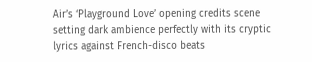Air’s ‘Playground Love’ opening credits scene setting dark ambience perfectly with its cryptic lyrics against French-disco beats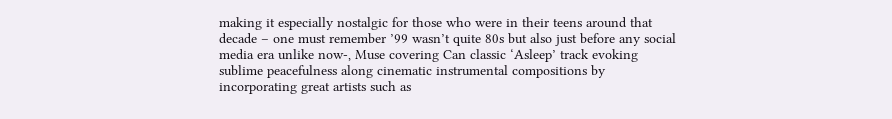making it especially nostalgic for those who were in their teens around that decade – one must remember ’99 wasn’t quite 80s but also just before any social media era unlike now-, Muse covering Can classic ‘Asleep’ track evoking sublime peacefulness along cinematic instrumental compositions by incorporating great artists such as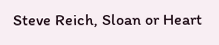Steve Reich, Sloan or Heart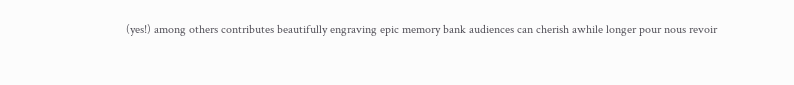(yes!) among others contributes beautifully engraving epic memory bank audiences can cherish awhile longer pour nous revoir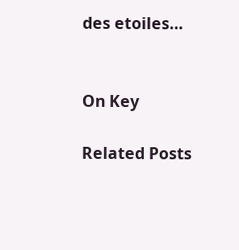des etoiles…


On Key

Related Posts